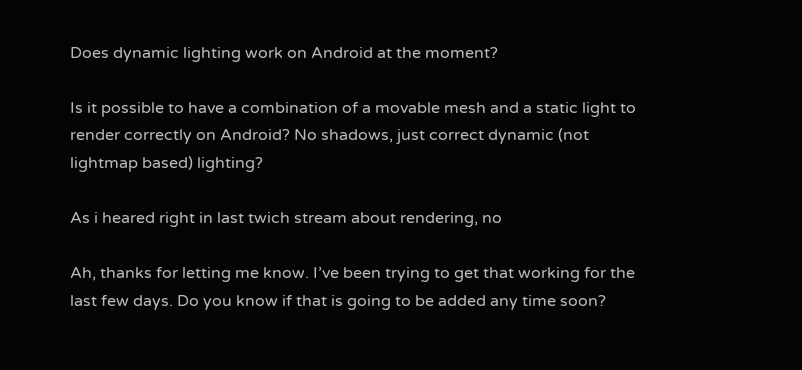Does dynamic lighting work on Android at the moment?

Is it possible to have a combination of a movable mesh and a static light to render correctly on Android? No shadows, just correct dynamic (not lightmap based) lighting?

As i heared right in last twich stream about rendering, no

Ah, thanks for letting me know. I’ve been trying to get that working for the last few days. Do you know if that is going to be added any time soon?